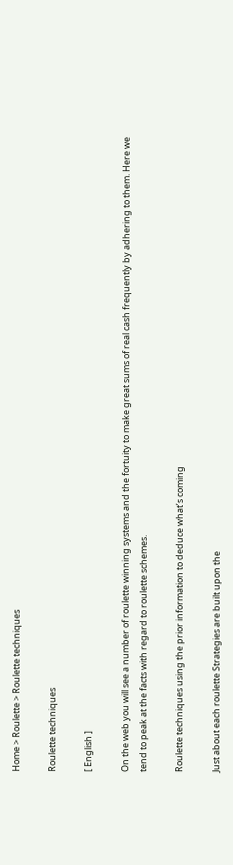Home > Roulette > Roulette techniques

Roulette techniques

[ English ]

On the web you will see a number of roulette winning systems and the fortuity to make great sums of real cash frequently by adhering to them. Here we tend to peak at the facts with regard to roulette schemes.

Roulette techniques using the prior information to deduce what’s coming

Just about each roulette Strategies are built upon the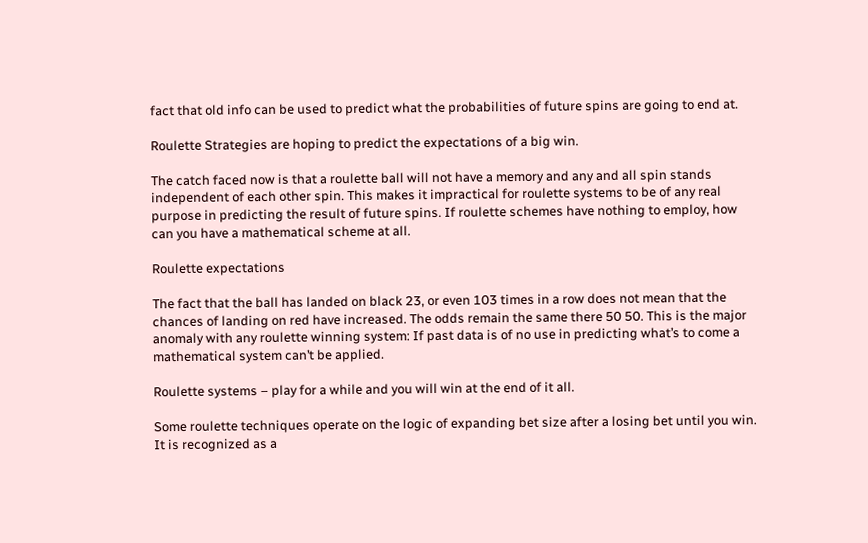fact that old info can be used to predict what the probabilities of future spins are going to end at.

Roulette Strategies are hoping to predict the expectations of a big win.

The catch faced now is that a roulette ball will not have a memory and any and all spin stands independent of each other spin. This makes it impractical for roulette systems to be of any real purpose in predicting the result of future spins. If roulette schemes have nothing to employ, how can you have a mathematical scheme at all.

Roulette expectations

The fact that the ball has landed on black 23, or even 103 times in a row does not mean that the chances of landing on red have increased. The odds remain the same there 50 50. This is the major anomaly with any roulette winning system: If past data is of no use in predicting what’s to come a mathematical system can’t be applied.

Roulette systems – play for a while and you will win at the end of it all.

Some roulette techniques operate on the logic of expanding bet size after a losing bet until you win. It is recognized as a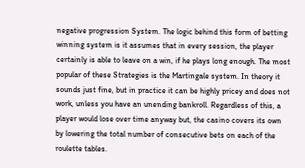negative progression System. The logic behind this form of betting winning system is it assumes that in every session, the player certainly is able to leave on a win, if he plays long enough. The most popular of these Strategies is the Martingale system. In theory it sounds just fine, but in practice it can be highly pricey and does not work, unless you have an unending bankroll. Regardless of this, a player would lose over time anyway but, the casino covers its own by lowering the total number of consecutive bets on each of the roulette tables.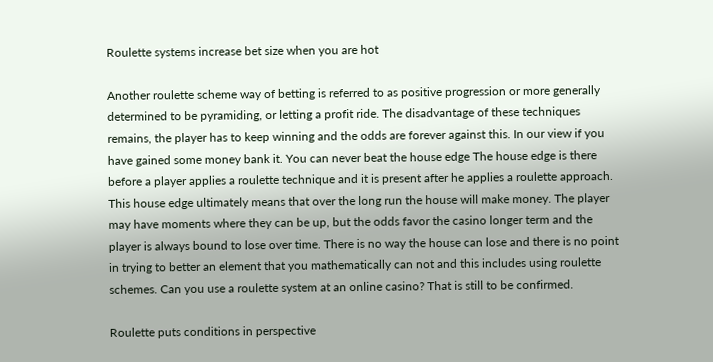Roulette systems increase bet size when you are hot

Another roulette scheme way of betting is referred to as positive progression or more generally determined to be pyramiding, or letting a profit ride. The disadvantage of these techniques remains, the player has to keep winning and the odds are forever against this. In our view if you have gained some money bank it. You can never beat the house edge The house edge is there before a player applies a roulette technique and it is present after he applies a roulette approach. This house edge ultimately means that over the long run the house will make money. The player may have moments where they can be up, but the odds favor the casino longer term and the player is always bound to lose over time. There is no way the house can lose and there is no point in trying to better an element that you mathematically can not and this includes using roulette schemes. Can you use a roulette system at an online casino? That is still to be confirmed.

Roulette puts conditions in perspective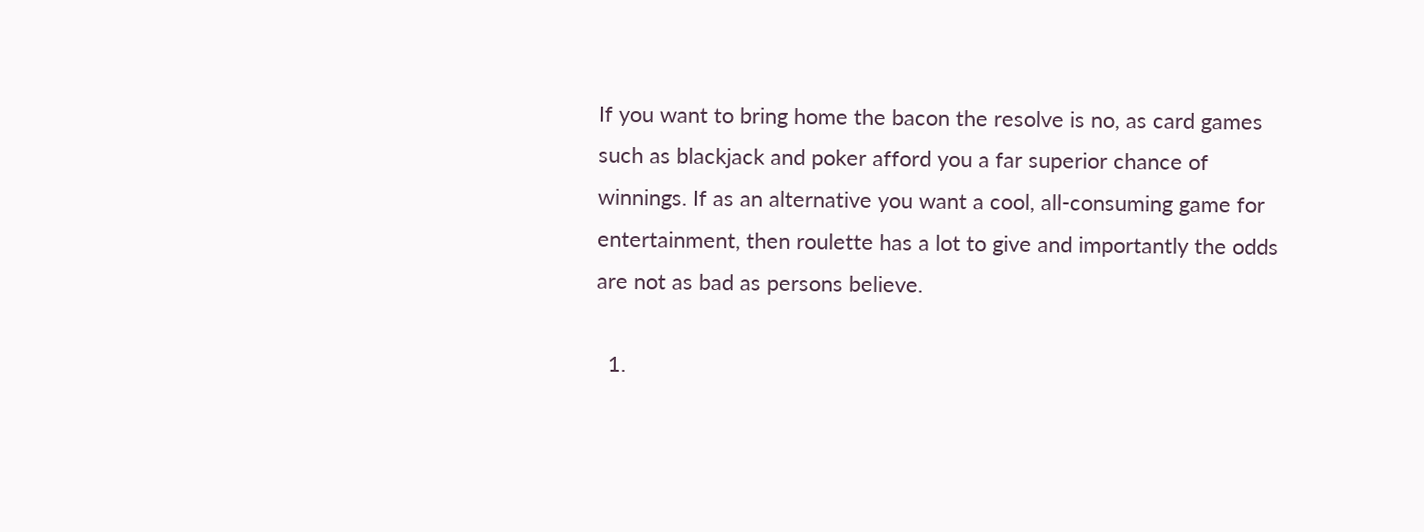If you want to bring home the bacon the resolve is no, as card games such as blackjack and poker afford you a far superior chance of winnings. If as an alternative you want a cool, all-consuming game for entertainment, then roulette has a lot to give and importantly the odds are not as bad as persons believe.

  1.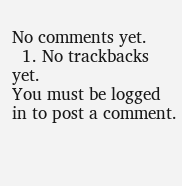No comments yet.
  1. No trackbacks yet.
You must be logged in to post a comment.